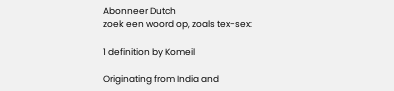Abonneer Dutch
zoek een woord op, zoals tex-sex:

1 definition by Komeil

Originating from India and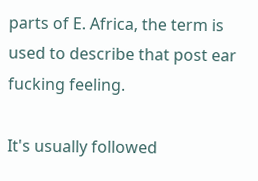parts of E. Africa, the term is used to describe that post ear fucking feeling.

It's usually followed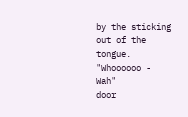by the sticking out of the tongue.
"Whoooooo - Wah"
door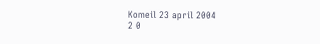Komeil 23 april 2004
2 0